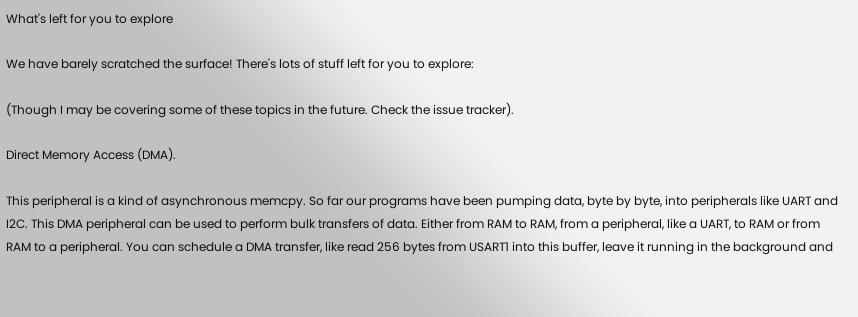What's left for you to explore

We have barely scratched the surface! There's lots of stuff left for you to explore:

(Though I may be covering some of these topics in the future. Check the issue tracker).

Direct Memory Access (DMA).

This peripheral is a kind of asynchronous memcpy. So far our programs have been pumping data, byte by byte, into peripherals like UART and I2C. This DMA peripheral can be used to perform bulk transfers of data. Either from RAM to RAM, from a peripheral, like a UART, to RAM or from RAM to a peripheral. You can schedule a DMA transfer, like read 256 bytes from USART1 into this buffer, leave it running in the background and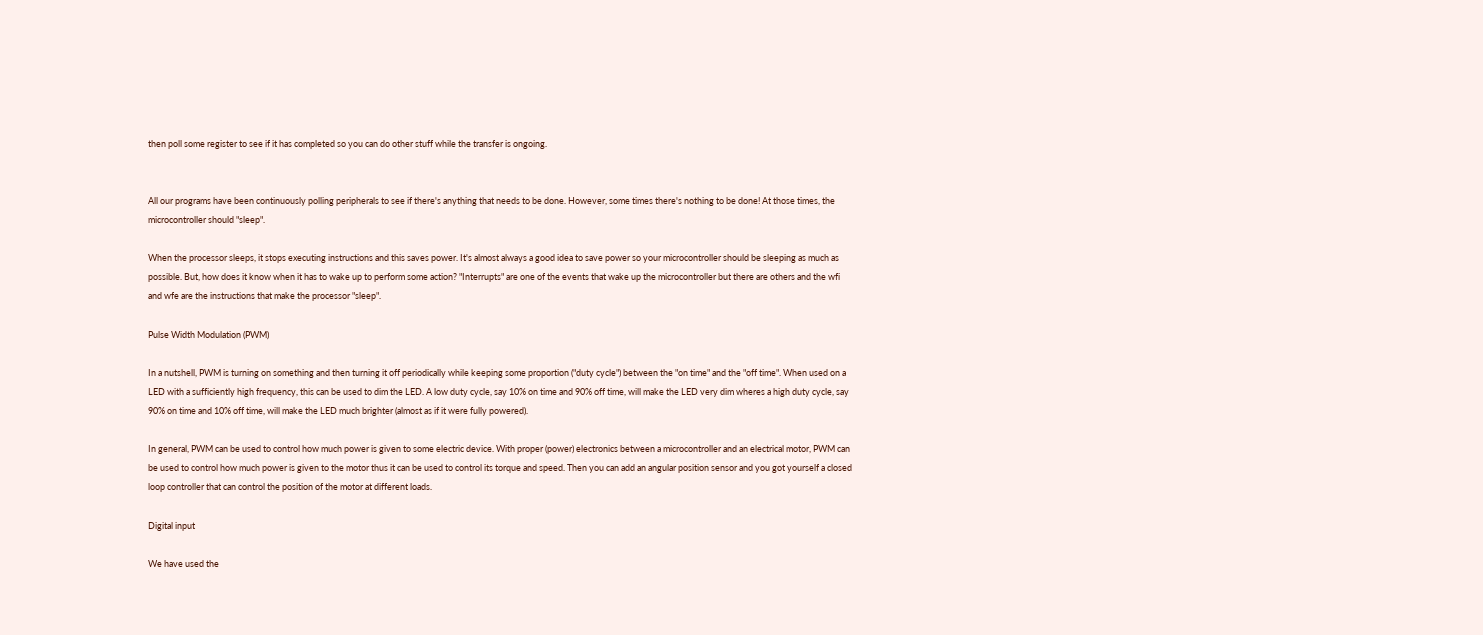then poll some register to see if it has completed so you can do other stuff while the transfer is ongoing.


All our programs have been continuously polling peripherals to see if there's anything that needs to be done. However, some times there's nothing to be done! At those times, the microcontroller should "sleep".

When the processor sleeps, it stops executing instructions and this saves power. It's almost always a good idea to save power so your microcontroller should be sleeping as much as possible. But, how does it know when it has to wake up to perform some action? "Interrupts" are one of the events that wake up the microcontroller but there are others and the wfi and wfe are the instructions that make the processor "sleep".

Pulse Width Modulation (PWM)

In a nutshell, PWM is turning on something and then turning it off periodically while keeping some proportion ("duty cycle") between the "on time" and the "off time". When used on a LED with a sufficiently high frequency, this can be used to dim the LED. A low duty cycle, say 10% on time and 90% off time, will make the LED very dim wheres a high duty cycle, say 90% on time and 10% off time, will make the LED much brighter (almost as if it were fully powered).

In general, PWM can be used to control how much power is given to some electric device. With proper (power) electronics between a microcontroller and an electrical motor, PWM can be used to control how much power is given to the motor thus it can be used to control its torque and speed. Then you can add an angular position sensor and you got yourself a closed loop controller that can control the position of the motor at different loads.

Digital input

We have used the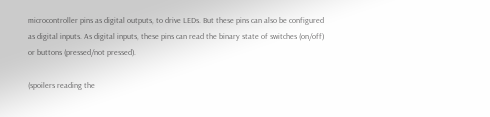microcontroller pins as digital outputs, to drive LEDs. But these pins can also be configured as digital inputs. As digital inputs, these pins can read the binary state of switches (on/off) or buttons (pressed/not pressed).

(spoilers reading the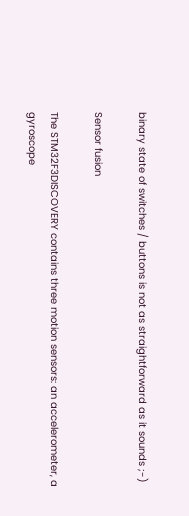binary state of switches / buttons is not as straightforward as it sounds ;-)

Sensor fusion

The STM32F3DISCOVERY contains three motion sensors: an accelerometer, a gyroscope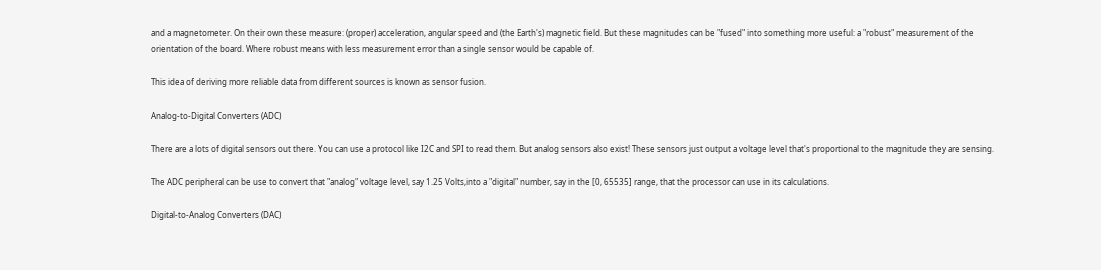and a magnetometer. On their own these measure: (proper) acceleration, angular speed and (the Earth's) magnetic field. But these magnitudes can be "fused" into something more useful: a "robust" measurement of the orientation of the board. Where robust means with less measurement error than a single sensor would be capable of.

This idea of deriving more reliable data from different sources is known as sensor fusion.

Analog-to-Digital Converters (ADC)

There are a lots of digital sensors out there. You can use a protocol like I2C and SPI to read them. But analog sensors also exist! These sensors just output a voltage level that's proportional to the magnitude they are sensing.

The ADC peripheral can be use to convert that "analog" voltage level, say 1.25 Volts,into a "digital" number, say in the [0, 65535] range, that the processor can use in its calculations.

Digital-to-Analog Converters (DAC)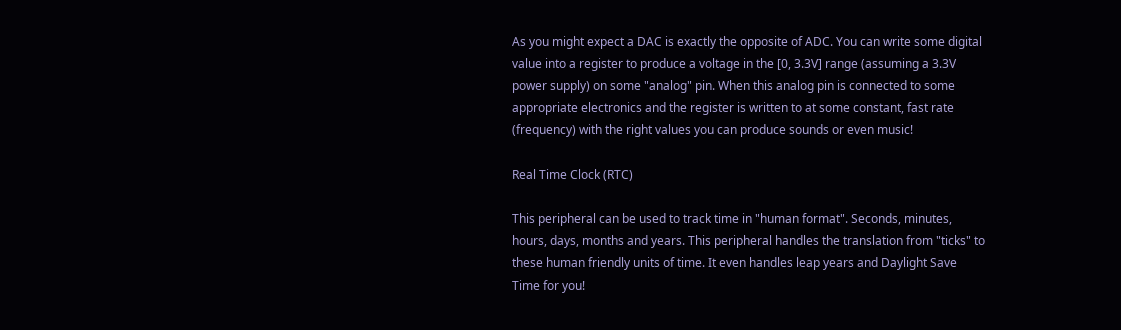As you might expect a DAC is exactly the opposite of ADC. You can write some digital value into a register to produce a voltage in the [0, 3.3V] range (assuming a 3.3V power supply) on some "analog" pin. When this analog pin is connected to some appropriate electronics and the register is written to at some constant, fast rate (frequency) with the right values you can produce sounds or even music!

Real Time Clock (RTC)

This peripheral can be used to track time in "human format". Seconds, minutes, hours, days, months and years. This peripheral handles the translation from "ticks" to these human friendly units of time. It even handles leap years and Daylight Save Time for you!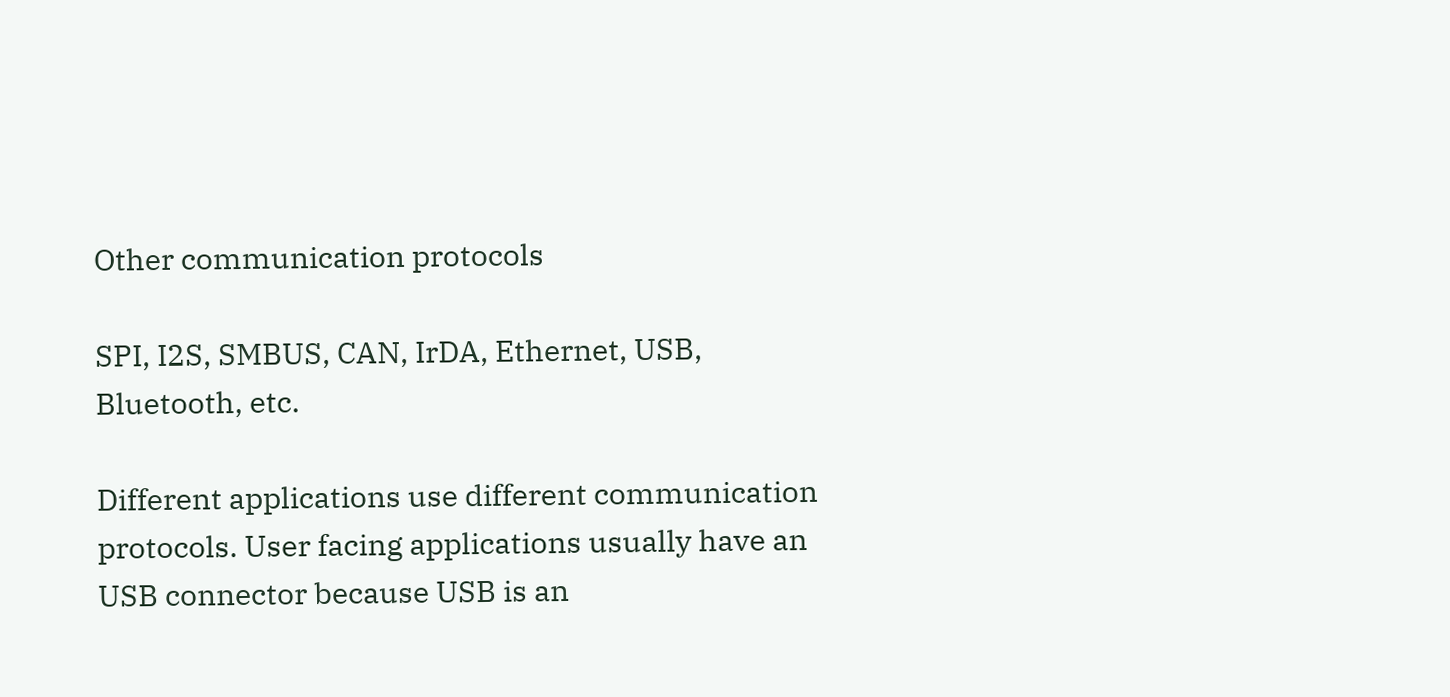Other communication protocols

SPI, I2S, SMBUS, CAN, IrDA, Ethernet, USB, Bluetooth, etc.

Different applications use different communication protocols. User facing applications usually have an USB connector because USB is an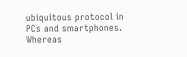ubiquitous protocol in PCs and smartphones. Whereas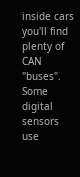inside cars you'll find plenty of CAN "buses". Some digital sensors use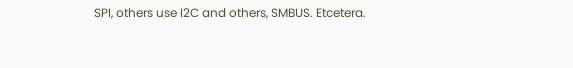SPI, others use I2C and others, SMBUS. Etcetera.